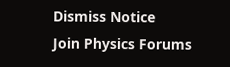Dismiss Notice
Join Physics Forums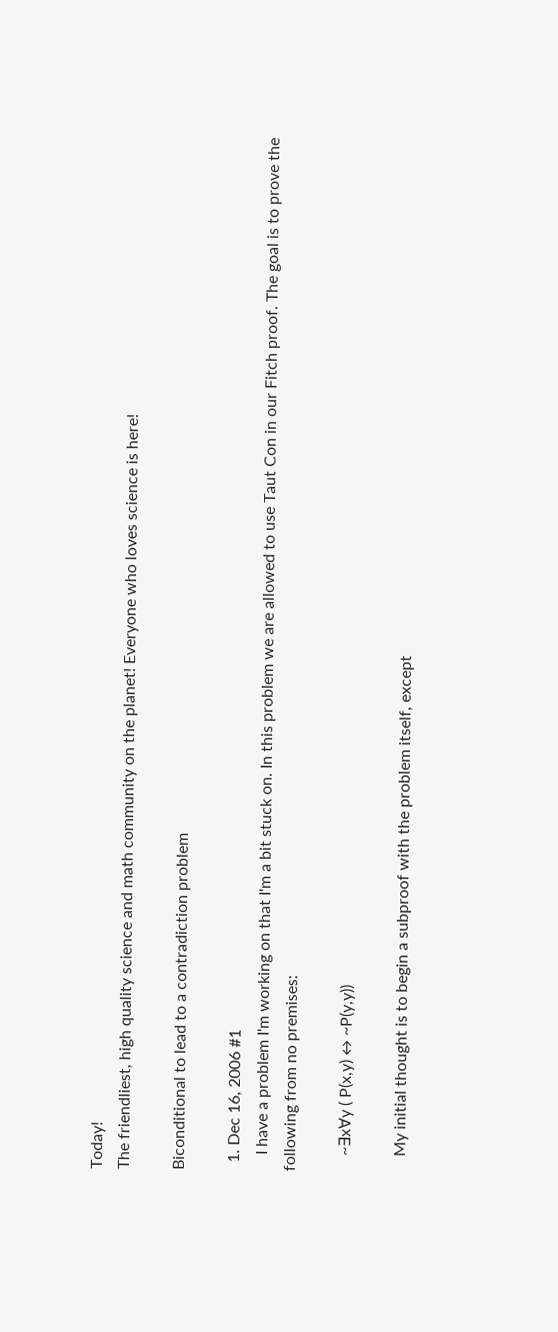Today!
The friendliest, high quality science and math community on the planet! Everyone who loves science is here!

Biconditional to lead to a contradiction problem

  1. Dec 16, 2006 #1
    I have a problem I'm working on that I'm a bit stuck on. In this problem we are allowed to use Taut Con in our Fitch proof. The goal is to prove the following from no premises:

    ~∃x∀y ( P(x,y) ↔ ~P(y,y))

    My initial thought is to begin a subproof with the problem itself, except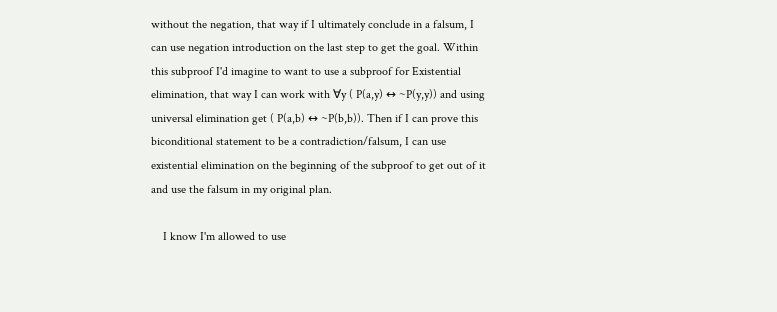without the negation, that way if I ultimately conclude in a falsum, I can use negation introduction on the last step to get the goal. Within this subproof I'd imagine to want to use a subproof for Existential elimination, that way I can work with ∀y ( P(a,y) ↔ ~P(y,y)) and using universal elimination get ( P(a,b) ↔ ~P(b,b)). Then if I can prove this biconditional statement to be a contradiction/falsum, I can use existential elimination on the beginning of the subproof to get out of it and use the falsum in my original plan.

    I know I'm allowed to use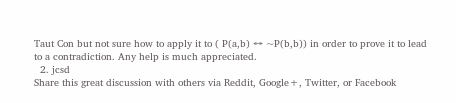Taut Con but not sure how to apply it to ( P(a,b) ↔ ~P(b,b)) in order to prove it to lead to a contradiction. Any help is much appreciated.
  2. jcsd
Share this great discussion with others via Reddit, Google+, Twitter, or Facebook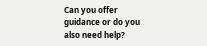Can you offer guidance or do you also need help?